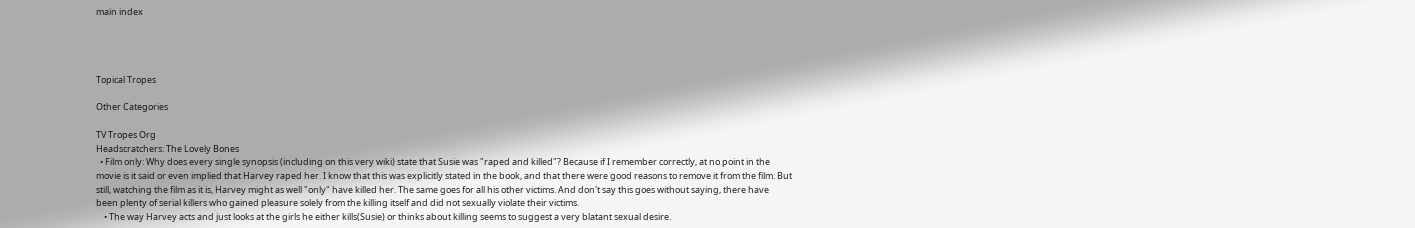main index




Topical Tropes

Other Categories

TV Tropes Org
Headscratchers: The Lovely Bones
  • Film only: Why does every single synopsis (including on this very wiki) state that Susie was "raped and killed"? Because if I remember correctly, at no point in the movie is it said or even implied that Harvey raped her. I know that this was explicitly stated in the book, and that there were good reasons to remove it from the film. But still, watching the film as it is, Harvey might as well "only" have killed her. The same goes for all his other victims. And don't say this goes without saying, there have been plenty of serial killers who gained pleasure solely from the killing itself and did not sexually violate their victims.
    • The way Harvey acts and just looks at the girls he either kills(Susie) or thinks about killing seems to suggest a very blatant sexual desire.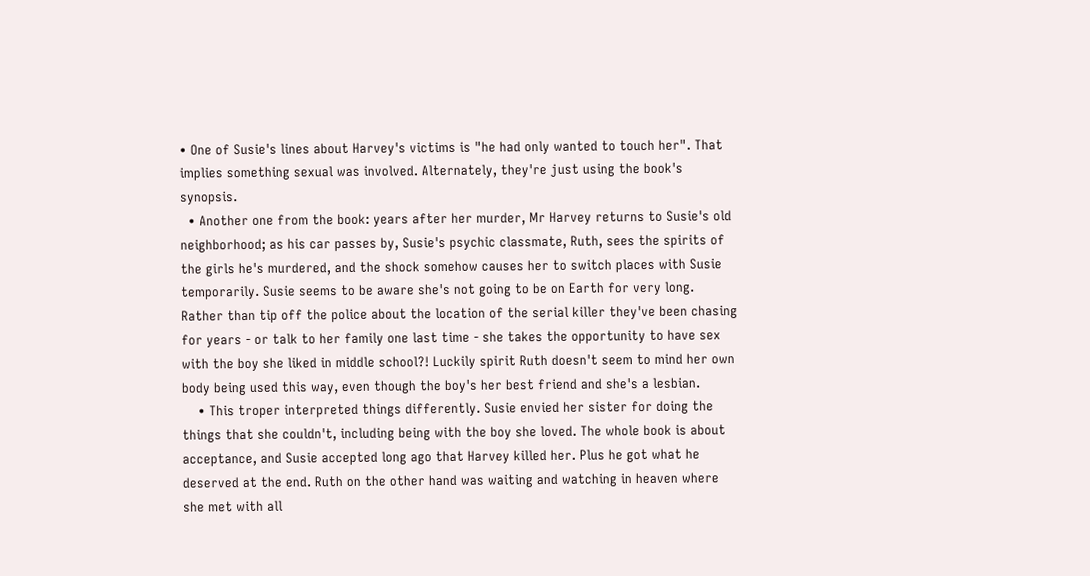• One of Susie's lines about Harvey's victims is "he had only wanted to touch her". That implies something sexual was involved. Alternately, they're just using the book's synopsis.
  • Another one from the book: years after her murder, Mr Harvey returns to Susie's old neighborhood; as his car passes by, Susie's psychic classmate, Ruth, sees the spirits of the girls he's murdered, and the shock somehow causes her to switch places with Susie temporarily. Susie seems to be aware she's not going to be on Earth for very long. Rather than tip off the police about the location of the serial killer they've been chasing for years - or talk to her family one last time - she takes the opportunity to have sex with the boy she liked in middle school?! Luckily spirit Ruth doesn't seem to mind her own body being used this way, even though the boy's her best friend and she's a lesbian.
    • This troper interpreted things differently. Susie envied her sister for doing the things that she couldn't, including being with the boy she loved. The whole book is about acceptance, and Susie accepted long ago that Harvey killed her. Plus he got what he deserved at the end. Ruth on the other hand was waiting and watching in heaven where she met with all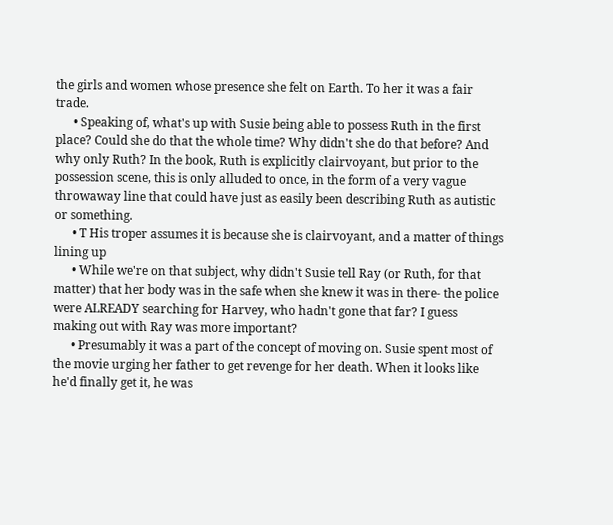the girls and women whose presence she felt on Earth. To her it was a fair trade.
      • Speaking of, what's up with Susie being able to possess Ruth in the first place? Could she do that the whole time? Why didn't she do that before? And why only Ruth? In the book, Ruth is explicitly clairvoyant, but prior to the possession scene, this is only alluded to once, in the form of a very vague throwaway line that could have just as easily been describing Ruth as autistic or something.
      • T His troper assumes it is because she is clairvoyant, and a matter of things lining up
      • While we're on that subject, why didn't Susie tell Ray (or Ruth, for that matter) that her body was in the safe when she knew it was in there- the police were ALREADY searching for Harvey, who hadn't gone that far? I guess making out with Ray was more important?
      • Presumably it was a part of the concept of moving on. Susie spent most of the movie urging her father to get revenge for her death. When it looks like he'd finally get it, he was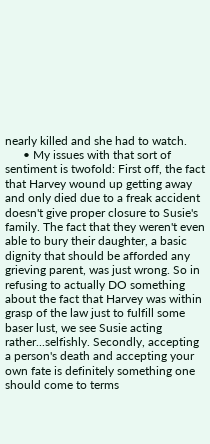nearly killed and she had to watch.
      • My issues with that sort of sentiment is twofold: First off, the fact that Harvey wound up getting away and only died due to a freak accident doesn't give proper closure to Susie's family. The fact that they weren't even able to bury their daughter, a basic dignity that should be afforded any grieving parent, was just wrong. So in refusing to actually DO something about the fact that Harvey was within grasp of the law just to fulfill some baser lust, we see Susie acting rather...selfishly. Secondly, accepting a person's death and accepting your own fate is definitely something one should come to terms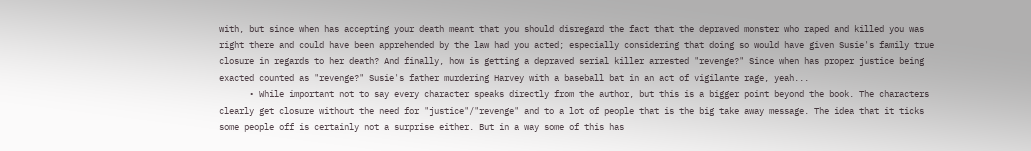with, but since when has accepting your death meant that you should disregard the fact that the depraved monster who raped and killed you was right there and could have been apprehended by the law had you acted; especially considering that doing so would have given Susie's family true closure in regards to her death? And finally, how is getting a depraved serial killer arrested "revenge?" Since when has proper justice being exacted counted as "revenge?" Susie's father murdering Harvey with a baseball bat in an act of vigilante rage, yeah...
      • While important not to say every character speaks directly from the author, but this is a bigger point beyond the book. The characters clearly get closure without the need for "justice"/"revenge" and to a lot of people that is the big take away message. The idea that it ticks some people off is certainly not a surprise either. But in a way some of this has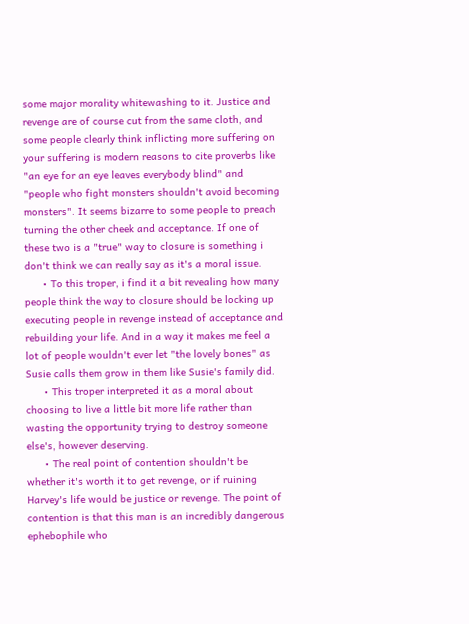some major morality whitewashing to it. Justice and revenge are of course cut from the same cloth, and some people clearly think inflicting more suffering on your suffering is modern reasons to cite proverbs like "an eye for an eye leaves everybody blind" and "people who fight monsters shouldn't avoid becoming monsters". It seems bizarre to some people to preach turning the other cheek and acceptance. If one of these two is a "true" way to closure is something i don't think we can really say as it's a moral issue.
      • To this troper, i find it a bit revealing how many people think the way to closure should be locking up executing people in revenge instead of acceptance and rebuilding your life. And in a way it makes me feel a lot of people wouldn't ever let "the lovely bones" as Susie calls them grow in them like Susie's family did.
      • This troper interpreted it as a moral about choosing to live a little bit more life rather than wasting the opportunity trying to destroy someone else's, however deserving.
      • The real point of contention shouldn't be whether it's worth it to get revenge, or if ruining Harvey's life would be justice or revenge. The point of contention is that this man is an incredibly dangerous ephebophile who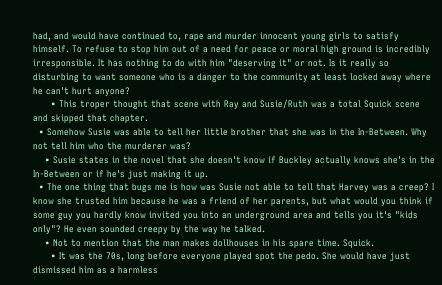had, and would have continued to, rape and murder innocent young girls to satisfy himself. To refuse to stop him out of a need for peace or moral high ground is incredibly irresponsible. It has nothing to do with him "deserving it" or not. Is it really so disturbing to want someone who is a danger to the community at least locked away where he can't hurt anyone?
      • This troper thought that scene with Ray and Susie/Ruth was a total Squick scene and skipped that chapter.
  • Somehow Susie was able to tell her little brother that she was in the In-Between. Why not tell him who the murderer was?
    • Susie states in the novel that she doesn't know if Buckley actually knows she's in the In-Between or if he's just making it up.
  • The one thing that bugs me is how was Susie not able to tell that Harvey was a creep? I know she trusted him because he was a friend of her parents, but what would you think if some guy you hardly know invited you into an underground area and tells you it's "kids only"? He even sounded creepy by the way he talked.
    • Not to mention that the man makes dollhouses in his spare time. Squick.
      • It was the 70s, long before everyone played spot the pedo. She would have just dismissed him as a harmless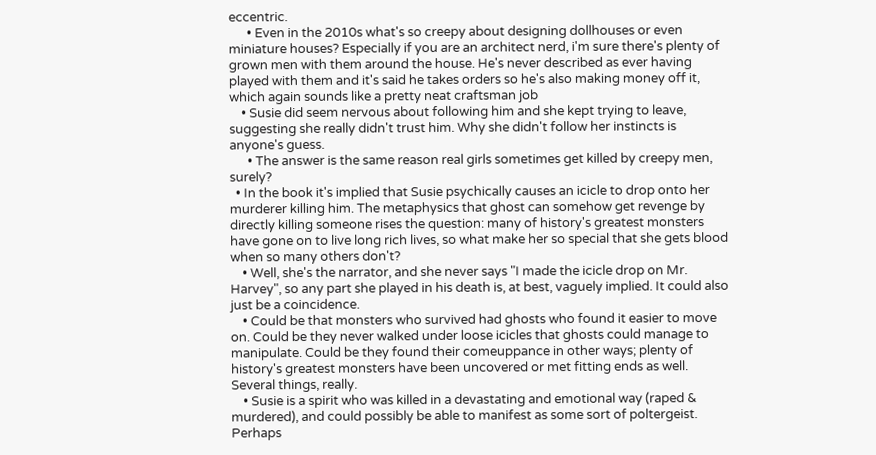eccentric.
      • Even in the 2010s what's so creepy about designing dollhouses or even miniature houses? Especially if you are an architect nerd, i'm sure there's plenty of grown men with them around the house. He's never described as ever having played with them and it's said he takes orders so he's also making money off it, which again sounds like a pretty neat craftsman job
    • Susie did seem nervous about following him and she kept trying to leave, suggesting she really didn't trust him. Why she didn't follow her instincts is anyone's guess.
      • The answer is the same reason real girls sometimes get killed by creepy men, surely?
  • In the book it's implied that Susie psychically causes an icicle to drop onto her murderer killing him. The metaphysics that ghost can somehow get revenge by directly killing someone rises the question: many of history's greatest monsters have gone on to live long rich lives, so what make her so special that she gets blood when so many others don't?
    • Well, she's the narrator, and she never says "I made the icicle drop on Mr. Harvey", so any part she played in his death is, at best, vaguely implied. It could also just be a coincidence.
    • Could be that monsters who survived had ghosts who found it easier to move on. Could be they never walked under loose icicles that ghosts could manage to manipulate. Could be they found their comeuppance in other ways; plenty of history's greatest monsters have been uncovered or met fitting ends as well. Several things, really.
    • Susie is a spirit who was killed in a devastating and emotional way (raped & murdered), and could possibly be able to manifest as some sort of poltergeist. Perhaps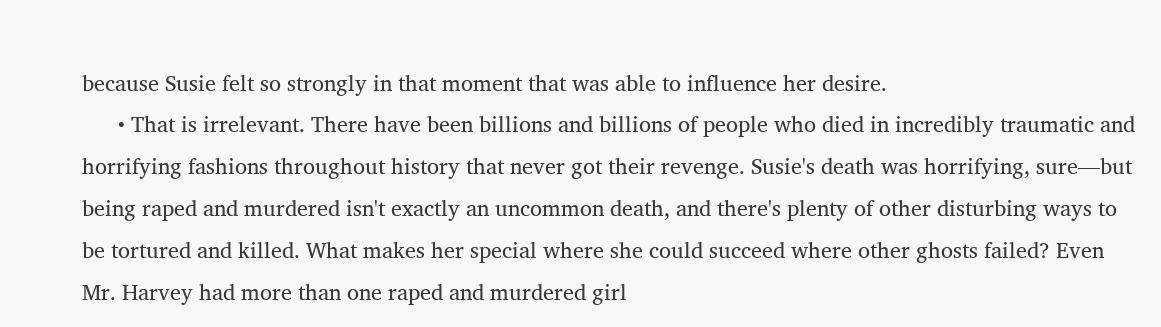because Susie felt so strongly in that moment that was able to influence her desire.
      • That is irrelevant. There have been billions and billions of people who died in incredibly traumatic and horrifying fashions throughout history that never got their revenge. Susie's death was horrifying, sure—but being raped and murdered isn't exactly an uncommon death, and there's plenty of other disturbing ways to be tortured and killed. What makes her special where she could succeed where other ghosts failed? Even Mr. Harvey had more than one raped and murdered girl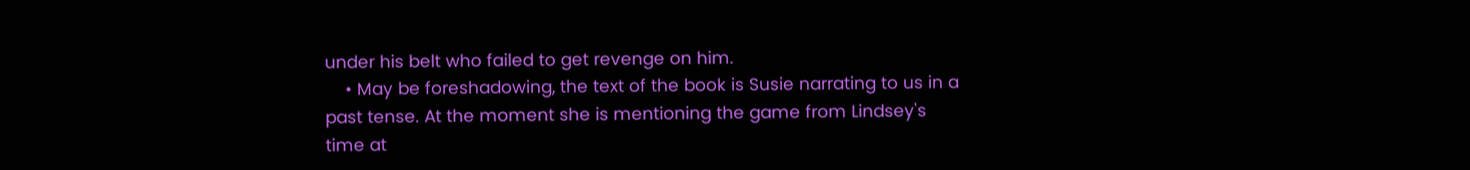under his belt who failed to get revenge on him.
    • May be foreshadowing, the text of the book is Susie narrating to us in a past tense. At the moment she is mentioning the game from Lindsey's time at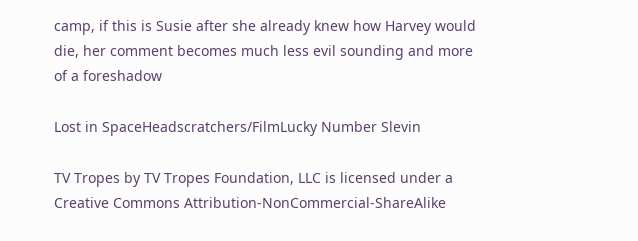camp, if this is Susie after she already knew how Harvey would die, her comment becomes much less evil sounding and more of a foreshadow

Lost in SpaceHeadscratchers/FilmLucky Number Slevin

TV Tropes by TV Tropes Foundation, LLC is licensed under a Creative Commons Attribution-NonCommercial-ShareAlike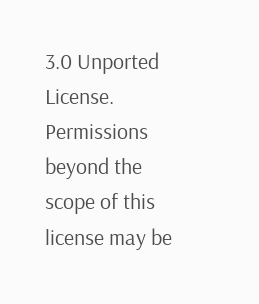3.0 Unported License.
Permissions beyond the scope of this license may be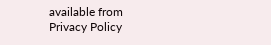available from
Privacy Policy